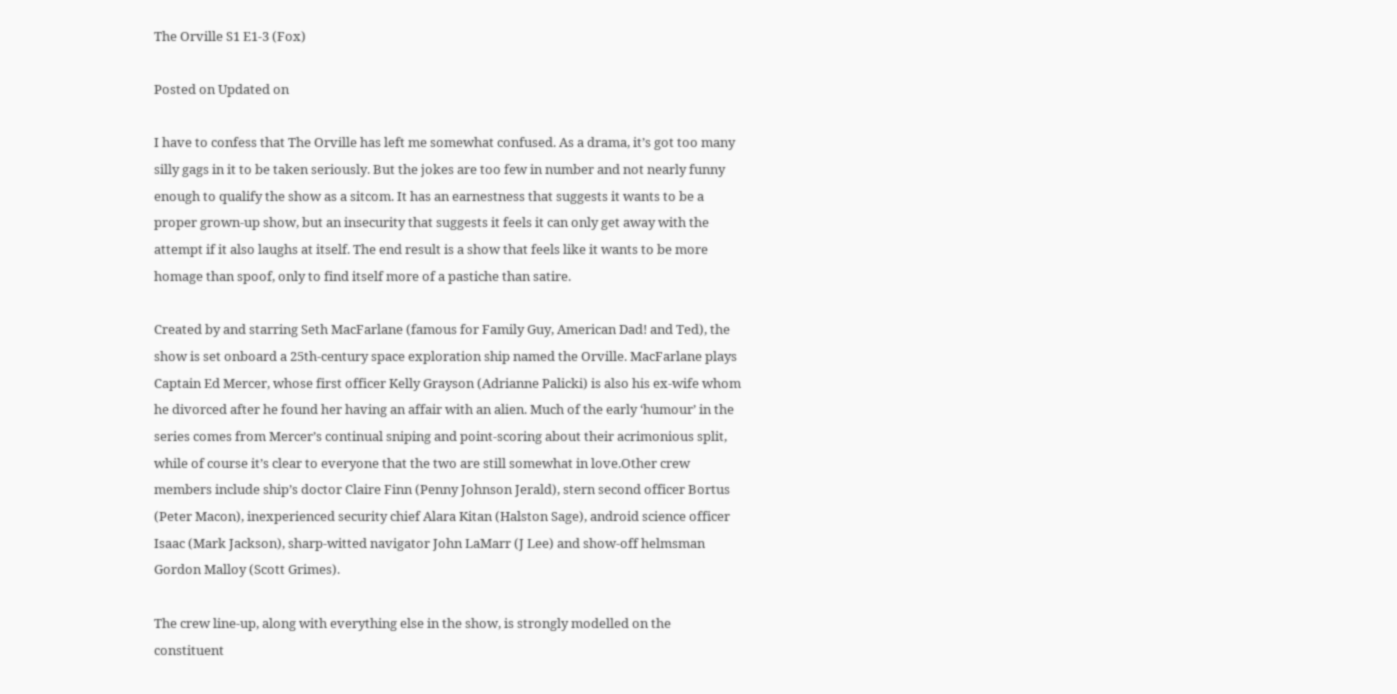The Orville S1 E1-3 (Fox)

Posted on Updated on

I have to confess that The Orville has left me somewhat confused. As a drama, it’s got too many silly gags in it to be taken seriously. But the jokes are too few in number and not nearly funny enough to qualify the show as a sitcom. It has an earnestness that suggests it wants to be a proper grown-up show, but an insecurity that suggests it feels it can only get away with the attempt if it also laughs at itself. The end result is a show that feels like it wants to be more homage than spoof, only to find itself more of a pastiche than satire.

Created by and starring Seth MacFarlane (famous for Family Guy, American Dad! and Ted), the show is set onboard a 25th-century space exploration ship named the Orville. MacFarlane plays Captain Ed Mercer, whose first officer Kelly Grayson (Adrianne Palicki) is also his ex-wife whom he divorced after he found her having an affair with an alien. Much of the early ‘humour’ in the series comes from Mercer’s continual sniping and point-scoring about their acrimonious split, while of course it’s clear to everyone that the two are still somewhat in love.Other crew members include ship’s doctor Claire Finn (Penny Johnson Jerald), stern second officer Bortus (Peter Macon), inexperienced security chief Alara Kitan (Halston Sage), android science officer Isaac (Mark Jackson), sharp-witted navigator John LaMarr (J Lee) and show-off helmsman Gordon Malloy (Scott Grimes).

The crew line-up, along with everything else in the show, is strongly modelled on the constituent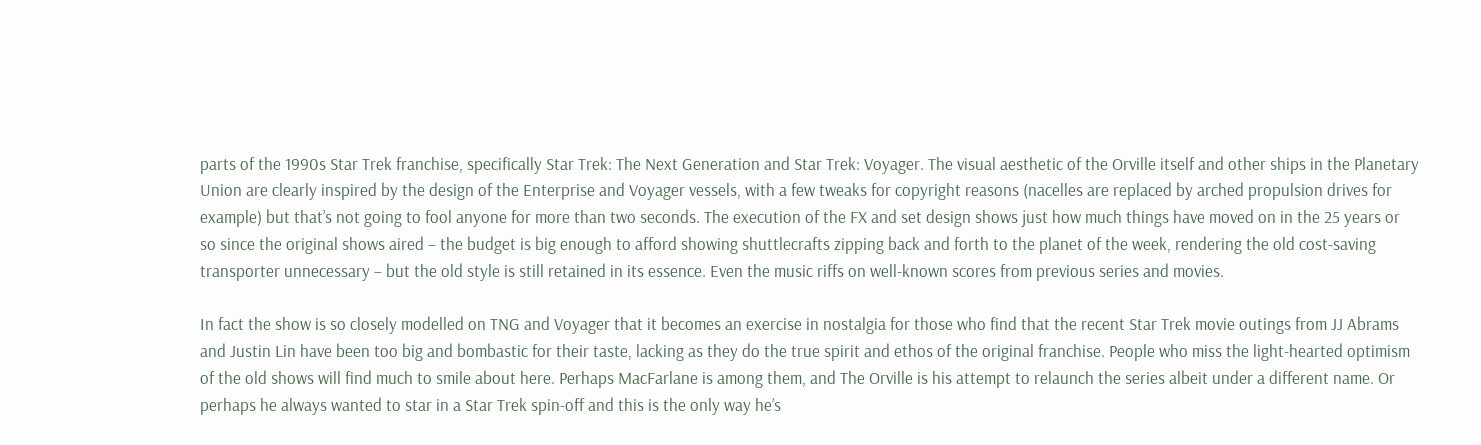parts of the 1990s Star Trek franchise, specifically Star Trek: The Next Generation and Star Trek: Voyager. The visual aesthetic of the Orville itself and other ships in the Planetary Union are clearly inspired by the design of the Enterprise and Voyager vessels, with a few tweaks for copyright reasons (nacelles are replaced by arched propulsion drives for example) but that’s not going to fool anyone for more than two seconds. The execution of the FX and set design shows just how much things have moved on in the 25 years or so since the original shows aired – the budget is big enough to afford showing shuttlecrafts zipping back and forth to the planet of the week, rendering the old cost-saving transporter unnecessary – but the old style is still retained in its essence. Even the music riffs on well-known scores from previous series and movies.

In fact the show is so closely modelled on TNG and Voyager that it becomes an exercise in nostalgia for those who find that the recent Star Trek movie outings from JJ Abrams and Justin Lin have been too big and bombastic for their taste, lacking as they do the true spirit and ethos of the original franchise. People who miss the light-hearted optimism of the old shows will find much to smile about here. Perhaps MacFarlane is among them, and The Orville is his attempt to relaunch the series albeit under a different name. Or perhaps he always wanted to star in a Star Trek spin-off and this is the only way he’s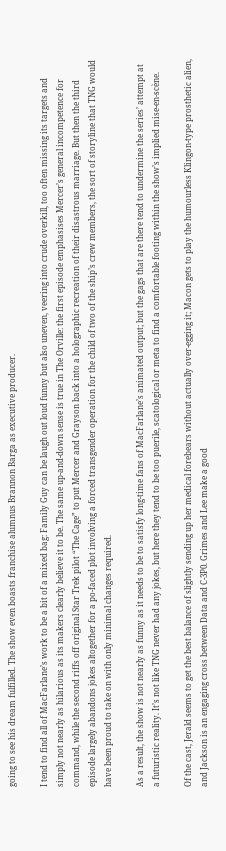going to see his dream fulfilled. The show even boasts franchise alumnus Brannon Barga as executive producer.

I tend to find all of MacFarlane’s work to be a bit of a mixed bag: Family Guy can be laugh out loud funny but also uneven, veering into crude overkill, too often missing its targets and simply not nearly as hilarious as its makers clearly believe it to be. The same up-and-down sense is true in The Orville: the first episode emphasises Mercer’s general incompetence for command, while the second riffs off original Star Trek pilot “The Cage” to put Mercer and Grayson back into a holographic recreation of their disastrous marriage. But then the third episode largely abandons jokes altogether for a po-faced plot involving a forced transgender operation for the child of two of the ship’s crew members, the sort of storyline that TNG would have been proud to take on with only minimal changes required.

As a result, the show is not nearly as funny as it needs to be to satisfy long-time fans of MacFarlane’s animated output; but the gags that are there tend to undermine the series’ attempt at a futuristic reality. It’s not like TNG never had any jokes, but here they tend to be too puerile, scatological or meta to find a comfortable footing within the show’s implied mise-en-scène.

Of the cast, Jerald seems to get the best balance of slightly sending up her medical forebears without actually over-egging it; Macon gets to play the humourless Klingon-type prosthetic alien, and Jackson is an engaging cross between Data and C-3P0. Grimes and Lee make a good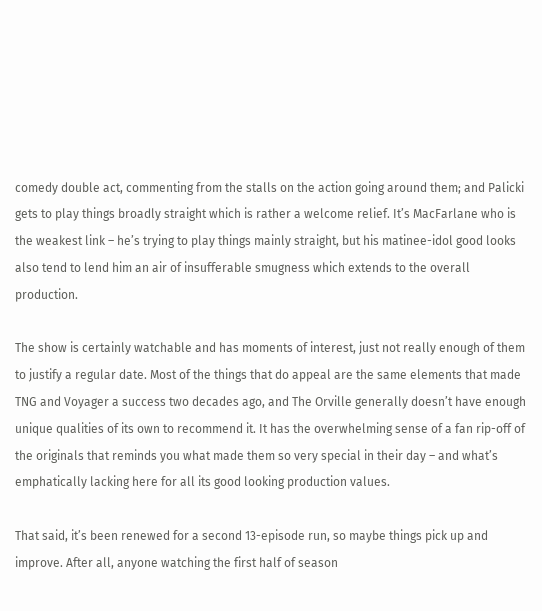comedy double act, commenting from the stalls on the action going around them; and Palicki gets to play things broadly straight which is rather a welcome relief. It’s MacFarlane who is the weakest link – he’s trying to play things mainly straight, but his matinee-idol good looks also tend to lend him an air of insufferable smugness which extends to the overall production.

The show is certainly watchable and has moments of interest, just not really enough of them to justify a regular date. Most of the things that do appeal are the same elements that made TNG and Voyager a success two decades ago, and The Orville generally doesn’t have enough unique qualities of its own to recommend it. It has the overwhelming sense of a fan rip-off of the originals that reminds you what made them so very special in their day – and what’s emphatically lacking here for all its good looking production values.

That said, it’s been renewed for a second 13-episode run, so maybe things pick up and improve. After all, anyone watching the first half of season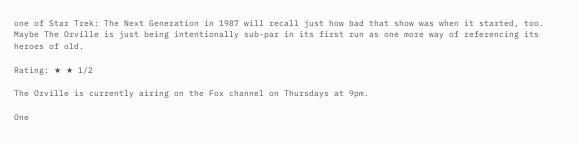one of Star Trek: The Next Generation in 1987 will recall just how bad that show was when it started, too. Maybe The Orville is just being intentionally sub-par in its first run as one more way of referencing its heroes of old.

Rating: ★ ★ 1/2

The Orville is currently airing on the Fox channel on Thursdays at 9pm.

One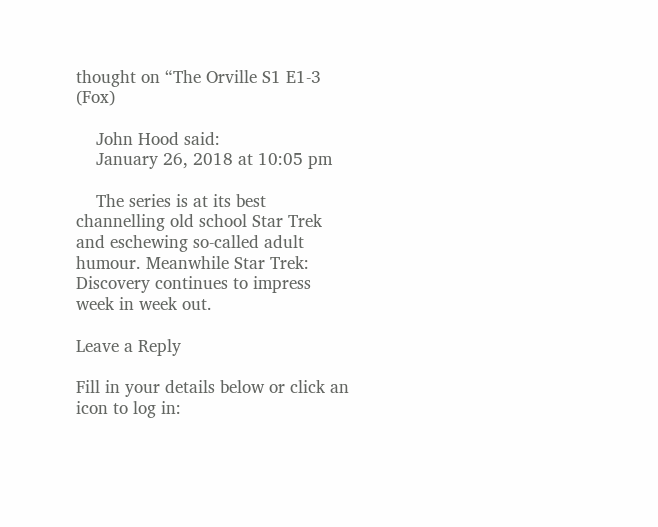thought on “The Orville S1 E1-3 (Fox)

    John Hood said:
    January 26, 2018 at 10:05 pm

    The series is at its best channelling old school Star Trek and eschewing so-called adult humour. Meanwhile Star Trek: Discovery continues to impress week in week out.

Leave a Reply

Fill in your details below or click an icon to log in: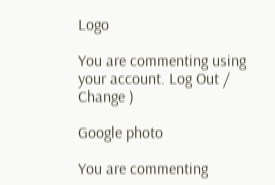Logo

You are commenting using your account. Log Out /  Change )

Google photo

You are commenting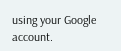using your Google account.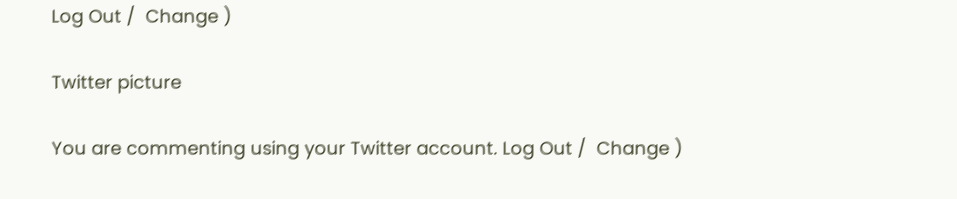Log Out /  Change )

Twitter picture

You are commenting using your Twitter account. Log Out /  Change )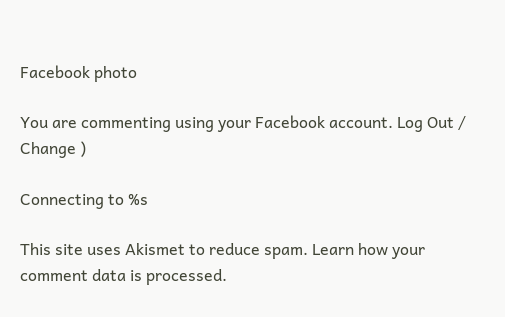Facebook photo

You are commenting using your Facebook account. Log Out /  Change )

Connecting to %s

This site uses Akismet to reduce spam. Learn how your comment data is processed.